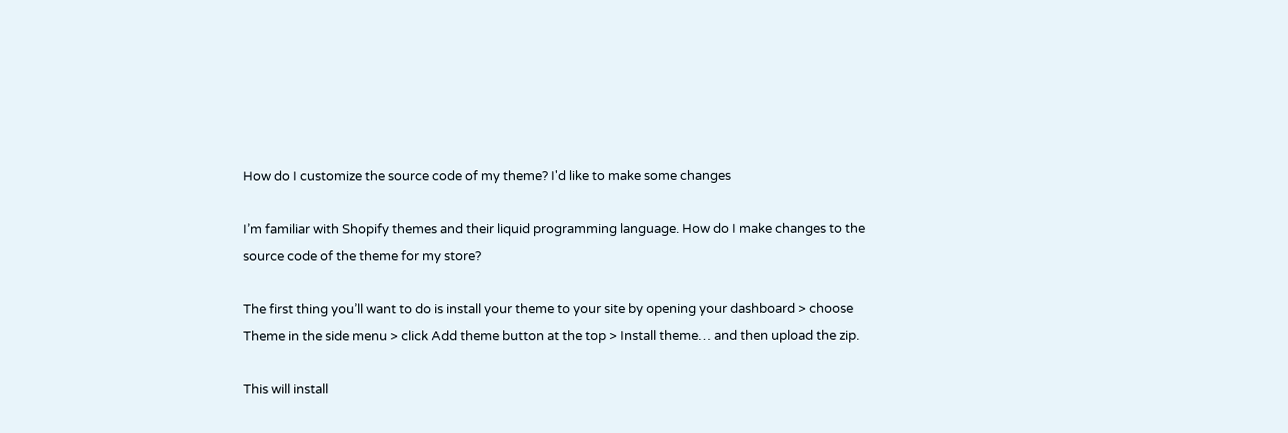How do I customize the source code of my theme? I'd like to make some changes

I’m familiar with Shopify themes and their liquid programming language. How do I make changes to the source code of the theme for my store?

The first thing you’ll want to do is install your theme to your site by opening your dashboard > choose Theme in the side menu > click Add theme button at the top > Install theme… and then upload the zip.

This will install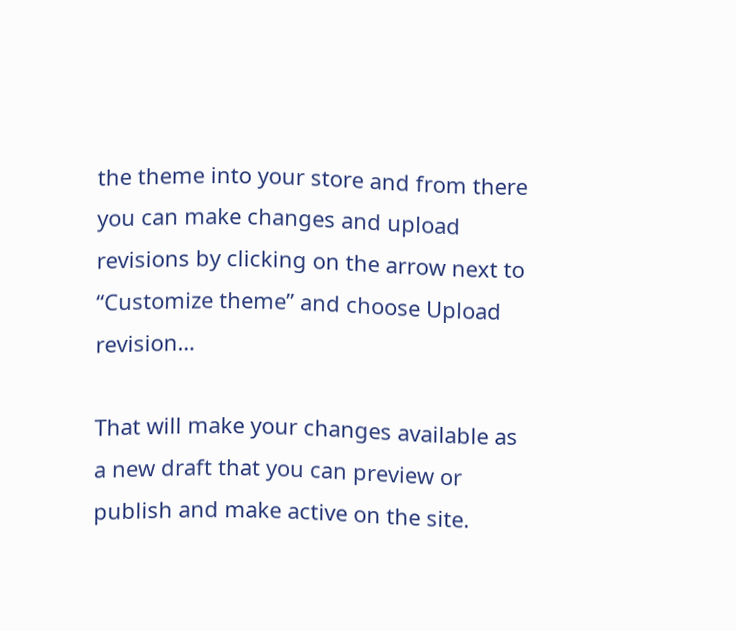the theme into your store and from there you can make changes and upload revisions by clicking on the arrow next to “Customize theme” and choose Upload revision…

That will make your changes available as a new draft that you can preview or publish and make active on the site.